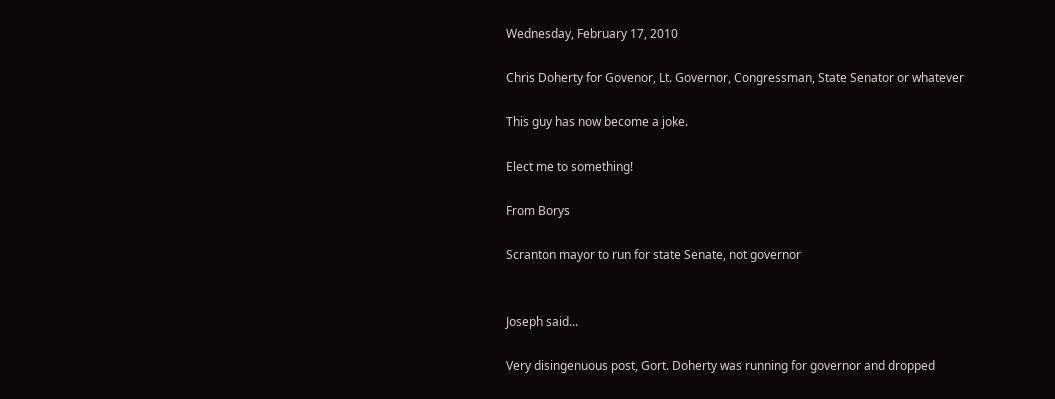Wednesday, February 17, 2010

Chris Doherty for Govenor, Lt. Governor, Congressman, State Senator or whatever

This guy has now become a joke.

Elect me to something!

From Borys

Scranton mayor to run for state Senate, not governor


Joseph said...

Very disingenuous post, Gort. Doherty was running for governor and dropped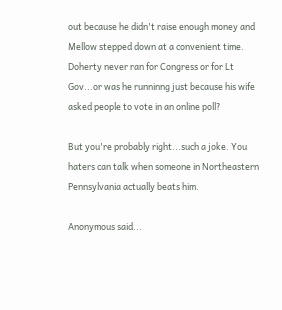out because he didn't raise enough money and Mellow stepped down at a convenient time. Doherty never ran for Congress or for Lt Gov...or was he runninng just because his wife asked people to vote in an online poll?

But you're probably right...such a joke. You haters can talk when someone in Northeastern Pennsylvania actually beats him.

Anonymous said...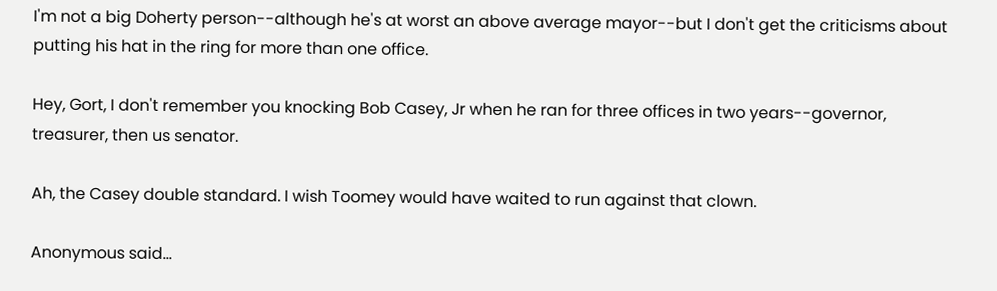I'm not a big Doherty person--although he's at worst an above average mayor--but I don't get the criticisms about putting his hat in the ring for more than one office.

Hey, Gort, I don't remember you knocking Bob Casey, Jr when he ran for three offices in two years--governor, treasurer, then us senator.

Ah, the Casey double standard. I wish Toomey would have waited to run against that clown.

Anonymous said...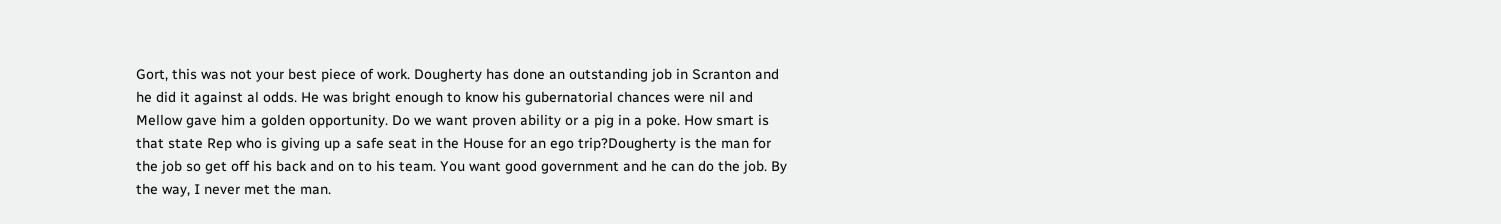Gort, this was not your best piece of work. Dougherty has done an outstanding job in Scranton and he did it against al odds. He was bright enough to know his gubernatorial chances were nil and Mellow gave him a golden opportunity. Do we want proven ability or a pig in a poke. How smart is that state Rep who is giving up a safe seat in the House for an ego trip?Dougherty is the man for the job so get off his back and on to his team. You want good government and he can do the job. By the way, I never met the man.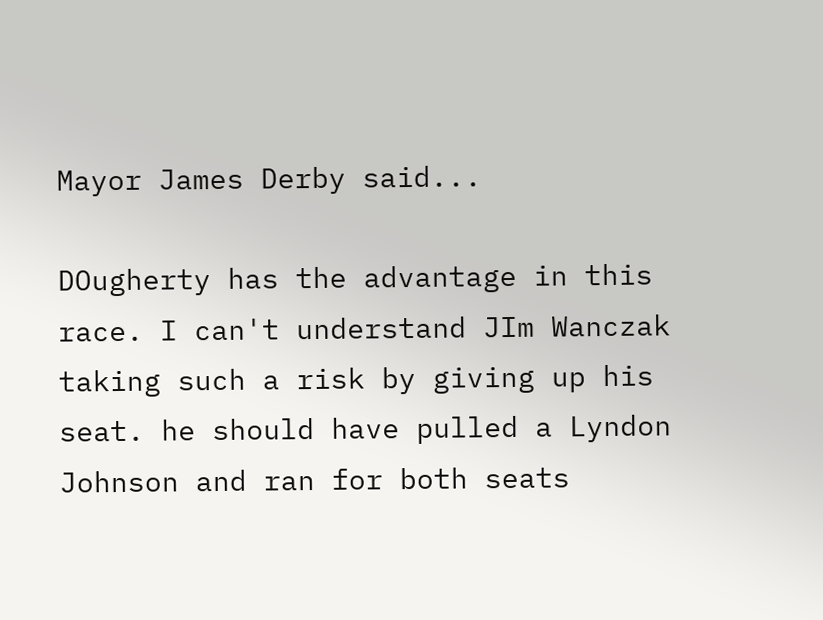Mayor James Derby said...

DOugherty has the advantage in this race. I can't understand JIm Wanczak taking such a risk by giving up his seat. he should have pulled a Lyndon Johnson and ran for both seats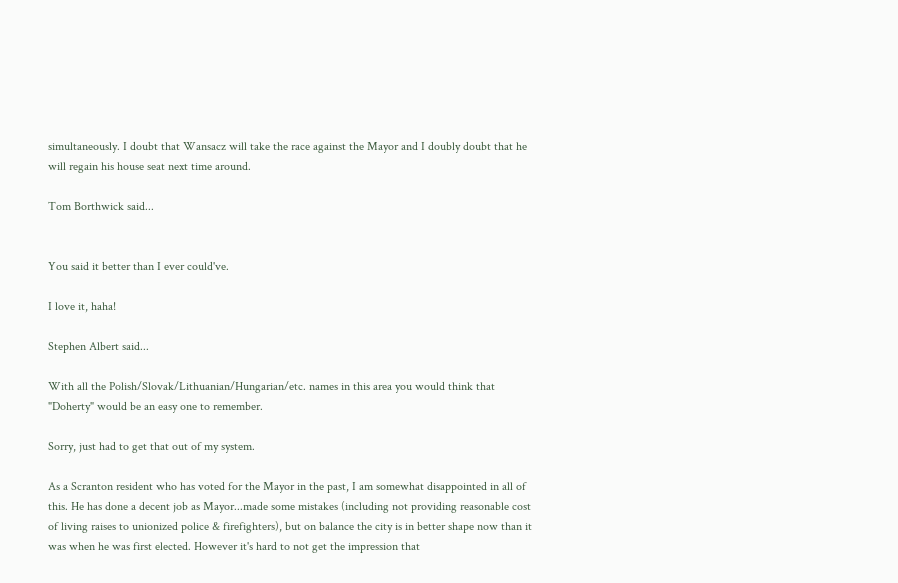simultaneously. I doubt that Wansacz will take the race against the Mayor and I doubly doubt that he will regain his house seat next time around.

Tom Borthwick said...


You said it better than I ever could've.

I love it, haha!

Stephen Albert said...

With all the Polish/Slovak/Lithuanian/Hungarian/etc. names in this area you would think that "Doherty" would be an easy one to remember.

Sorry, just had to get that out of my system.

As a Scranton resident who has voted for the Mayor in the past, I am somewhat disappointed in all of this. He has done a decent job as Mayor...made some mistakes (including not providing reasonable cost of living raises to unionized police & firefighters), but on balance the city is in better shape now than it was when he was first elected. However it's hard to not get the impression that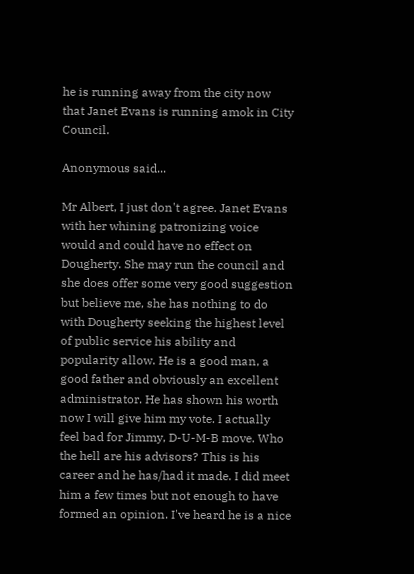he is running away from the city now that Janet Evans is running amok in City Council.

Anonymous said...

Mr Albert, I just don't agree. Janet Evans with her whining patronizing voice would and could have no effect on Dougherty. She may run the council and she does offer some very good suggestion but believe me, she has nothing to do with Dougherty seeking the highest level of public service his ability and popularity allow. He is a good man, a good father and obviously an excellent administrator. He has shown his worth now I will give him my vote. I actually feel bad for Jimmy, D-U-M-B move. Who the hell are his advisors? This is his career and he has/had it made. I did meet him a few times but not enough to have formed an opinion. I've heard he is a nice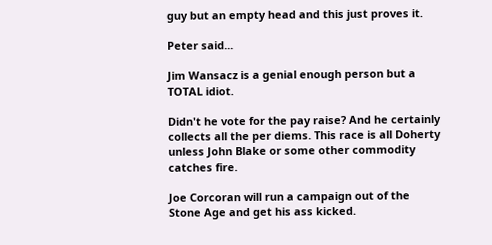guy but an empty head and this just proves it.

Peter said...

Jim Wansacz is a genial enough person but a TOTAL idiot.

Didn't he vote for the pay raise? And he certainly collects all the per diems. This race is all Doherty unless John Blake or some other commodity catches fire.

Joe Corcoran will run a campaign out of the Stone Age and get his ass kicked.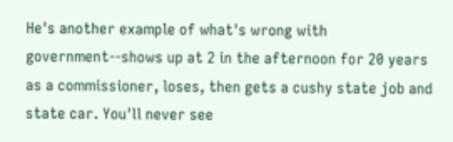He's another example of what's wrong with government--shows up at 2 in the afternoon for 20 years as a commissioner, loses, then gets a cushy state job and state car. You'll never see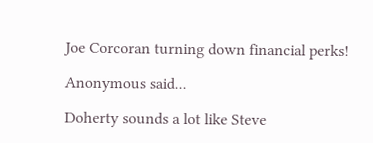Joe Corcoran turning down financial perks!

Anonymous said...

Doherty sounds a lot like Steve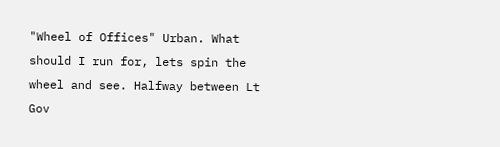"Wheel of Offices" Urban. What should I run for, lets spin the wheel and see. Halfway between Lt Gov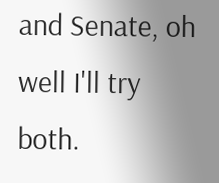and Senate, oh well I'll try both.